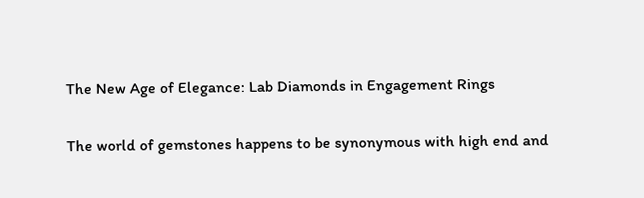The New Age of Elegance: Lab Diamonds in Engagement Rings

The world of gemstones happens to be synonymous with high end and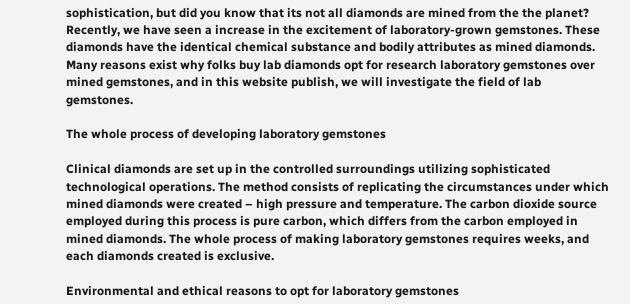sophistication, but did you know that its not all diamonds are mined from the the planet? Recently, we have seen a increase in the excitement of laboratory-grown gemstones. These diamonds have the identical chemical substance and bodily attributes as mined diamonds. Many reasons exist why folks buy lab diamonds opt for research laboratory gemstones over mined gemstones, and in this website publish, we will investigate the field of lab gemstones.

The whole process of developing laboratory gemstones

Clinical diamonds are set up in the controlled surroundings utilizing sophisticated technological operations. The method consists of replicating the circumstances under which mined diamonds were created – high pressure and temperature. The carbon dioxide source employed during this process is pure carbon, which differs from the carbon employed in mined diamonds. The whole process of making laboratory gemstones requires weeks, and each diamonds created is exclusive.

Environmental and ethical reasons to opt for laboratory gemstones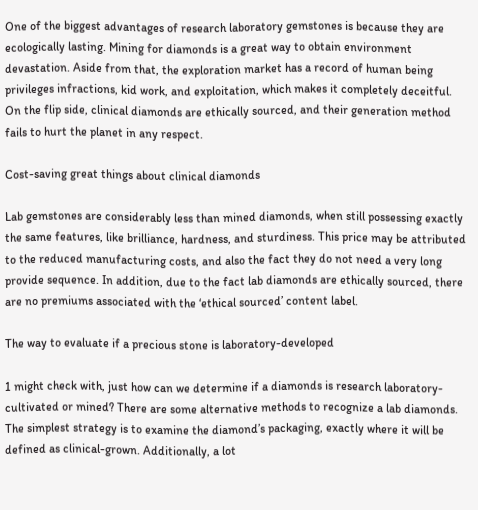One of the biggest advantages of research laboratory gemstones is because they are ecologically lasting. Mining for diamonds is a great way to obtain environment devastation. Aside from that, the exploration market has a record of human being privileges infractions, kid work, and exploitation, which makes it completely deceitful. On the flip side, clinical diamonds are ethically sourced, and their generation method fails to hurt the planet in any respect.

Cost-saving great things about clinical diamonds

Lab gemstones are considerably less than mined diamonds, when still possessing exactly the same features, like brilliance, hardness, and sturdiness. This price may be attributed to the reduced manufacturing costs, and also the fact they do not need a very long provide sequence. In addition, due to the fact lab diamonds are ethically sourced, there are no premiums associated with the ‘ethical sourced’ content label.

The way to evaluate if a precious stone is laboratory-developed

1 might check with, just how can we determine if a diamonds is research laboratory-cultivated or mined? There are some alternative methods to recognize a lab diamonds. The simplest strategy is to examine the diamond’s packaging, exactly where it will be defined as clinical-grown. Additionally, a lot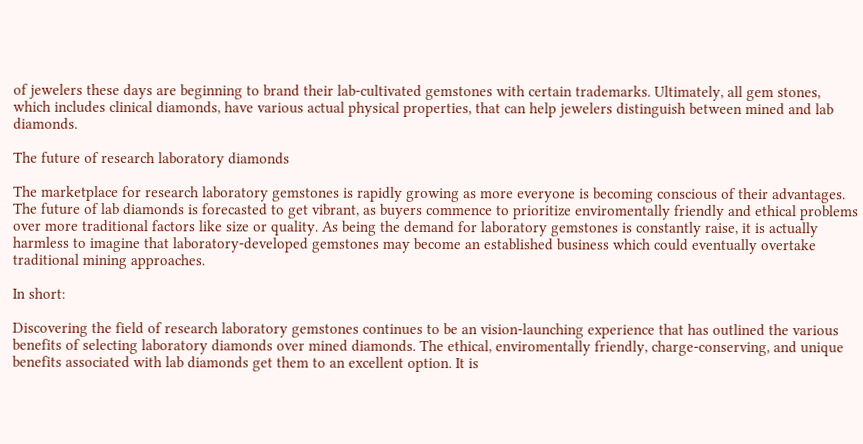of jewelers these days are beginning to brand their lab-cultivated gemstones with certain trademarks. Ultimately, all gem stones, which includes clinical diamonds, have various actual physical properties, that can help jewelers distinguish between mined and lab diamonds.

The future of research laboratory diamonds

The marketplace for research laboratory gemstones is rapidly growing as more everyone is becoming conscious of their advantages. The future of lab diamonds is forecasted to get vibrant, as buyers commence to prioritize enviromentally friendly and ethical problems over more traditional factors like size or quality. As being the demand for laboratory gemstones is constantly raise, it is actually harmless to imagine that laboratory-developed gemstones may become an established business which could eventually overtake traditional mining approaches.

In short:

Discovering the field of research laboratory gemstones continues to be an vision-launching experience that has outlined the various benefits of selecting laboratory diamonds over mined diamonds. The ethical, enviromentally friendly, charge-conserving, and unique benefits associated with lab diamonds get them to an excellent option. It is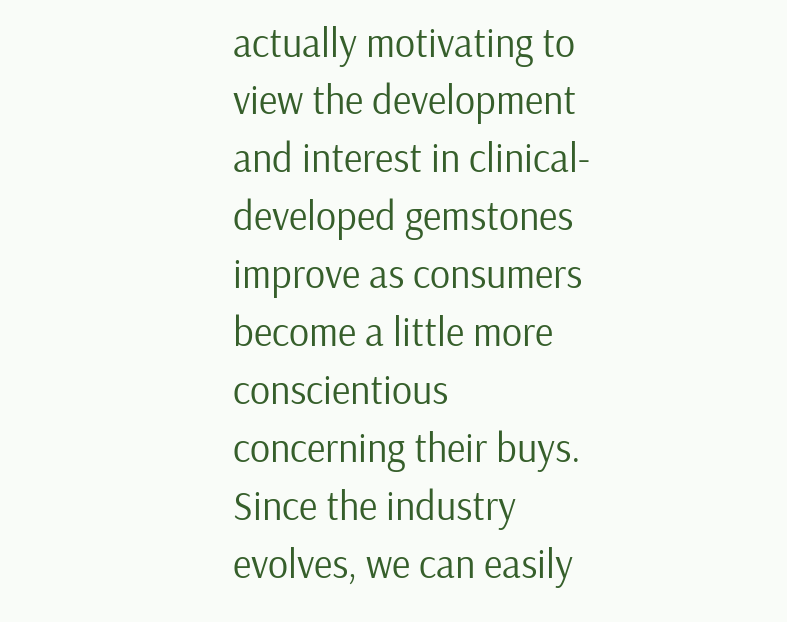actually motivating to view the development and interest in clinical-developed gemstones improve as consumers become a little more conscientious concerning their buys. Since the industry evolves, we can easily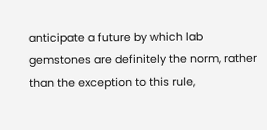anticipate a future by which lab gemstones are definitely the norm, rather than the exception to this rule,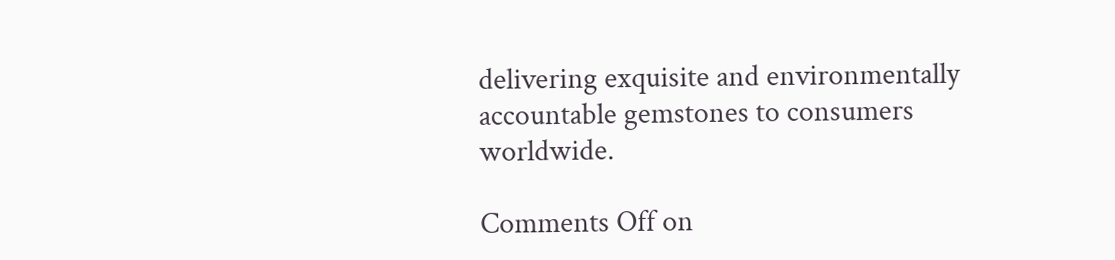delivering exquisite and environmentally accountable gemstones to consumers worldwide.

Comments Off on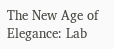The New Age of Elegance: Lab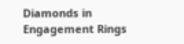Diamonds in Engagement Rings